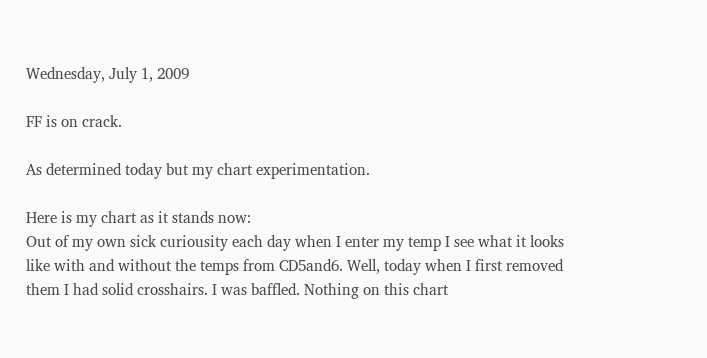Wednesday, July 1, 2009

FF is on crack.

As determined today but my chart experimentation.

Here is my chart as it stands now:
Out of my own sick curiousity each day when I enter my temp I see what it looks like with and without the temps from CD5and6. Well, today when I first removed them I had solid crosshairs. I was baffled. Nothing on this chart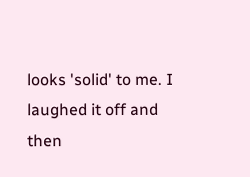looks 'solid' to me. I laughed it off and then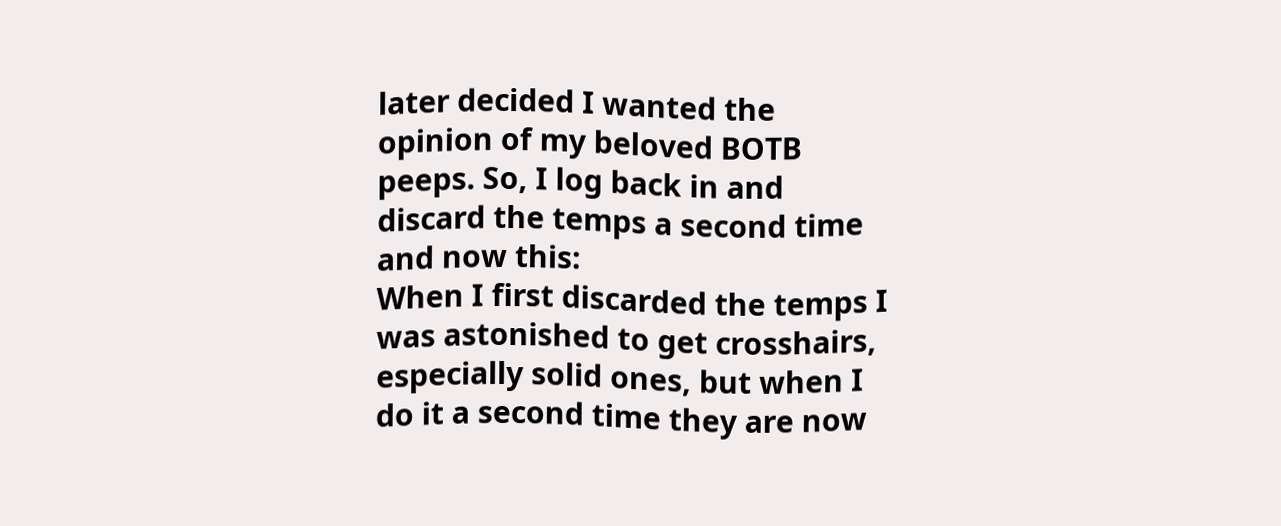later decided I wanted the opinion of my beloved BOTB peeps. So, I log back in and discard the temps a second time and now this:
When I first discarded the temps I was astonished to get crosshairs, especially solid ones, but when I do it a second time they are now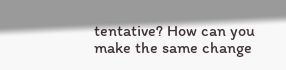tentative? How can you make the same change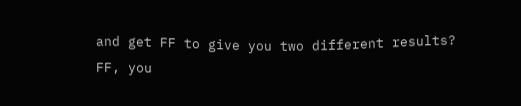and get FF to give you two different results?
FF, you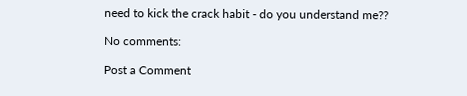need to kick the crack habit - do you understand me??

No comments:

Post a Comment